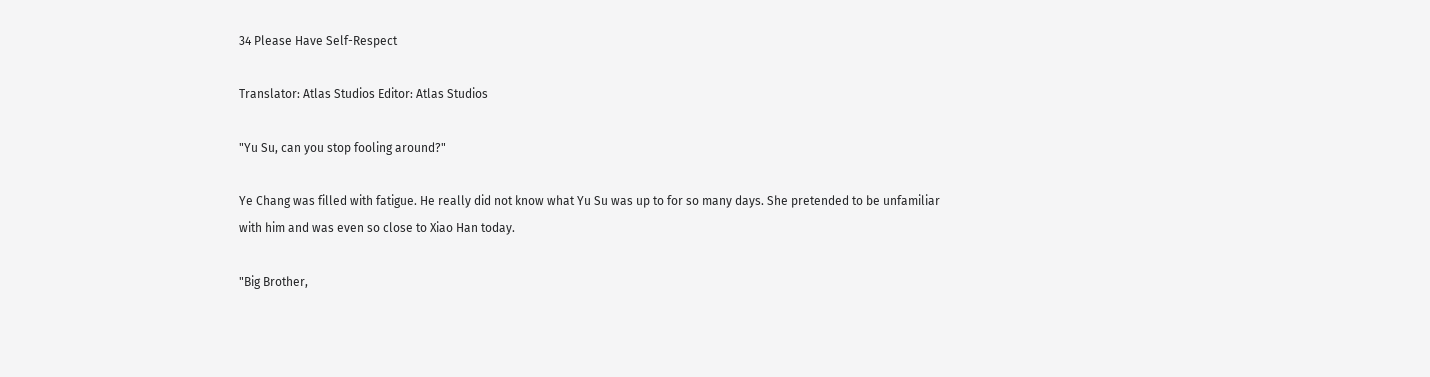34 Please Have Self-Respect

Translator: Atlas Studios Editor: Atlas Studios

"Yu Su, can you stop fooling around?"

Ye Chang was filled with fatigue. He really did not know what Yu Su was up to for so many days. She pretended to be unfamiliar with him and was even so close to Xiao Han today.

"Big Brother,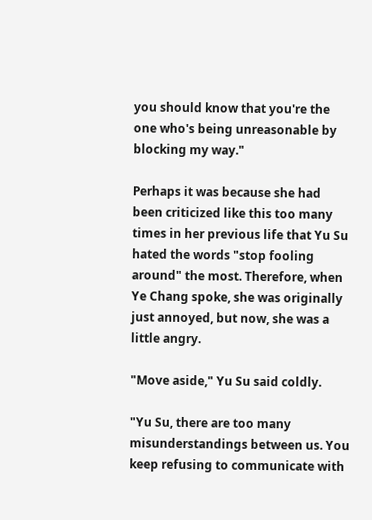you should know that you're the one who's being unreasonable by blocking my way."

Perhaps it was because she had been criticized like this too many times in her previous life that Yu Su hated the words "stop fooling around" the most. Therefore, when Ye Chang spoke, she was originally just annoyed, but now, she was a little angry.

"Move aside," Yu Su said coldly.

"Yu Su, there are too many misunderstandings between us. You keep refusing to communicate with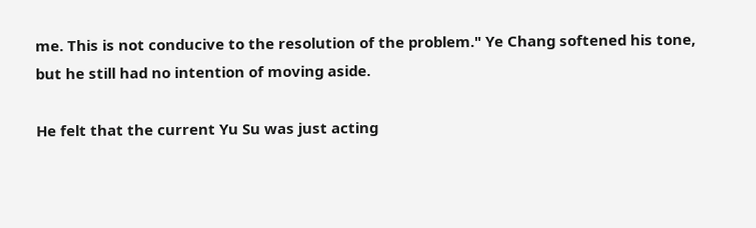me. This is not conducive to the resolution of the problem." Ye Chang softened his tone, but he still had no intention of moving aside.

He felt that the current Yu Su was just acting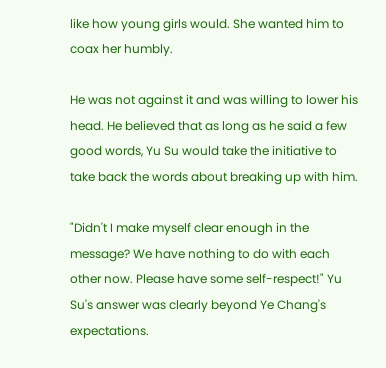like how young girls would. She wanted him to coax her humbly.

He was not against it and was willing to lower his head. He believed that as long as he said a few good words, Yu Su would take the initiative to take back the words about breaking up with him.

"Didn't I make myself clear enough in the message? We have nothing to do with each other now. Please have some self-respect!" Yu Su's answer was clearly beyond Ye Chang's expectations.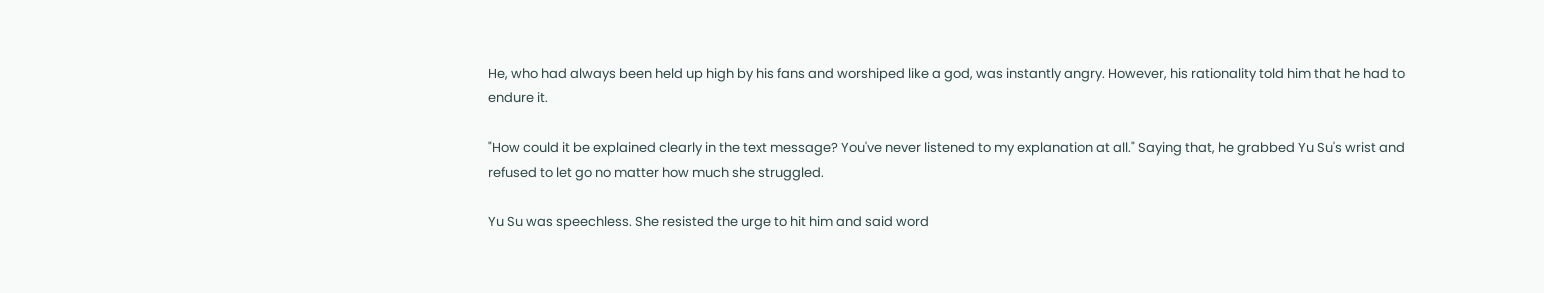He, who had always been held up high by his fans and worshiped like a god, was instantly angry. However, his rationality told him that he had to endure it.

"How could it be explained clearly in the text message? You've never listened to my explanation at all." Saying that, he grabbed Yu Su's wrist and refused to let go no matter how much she struggled.

Yu Su was speechless. She resisted the urge to hit him and said word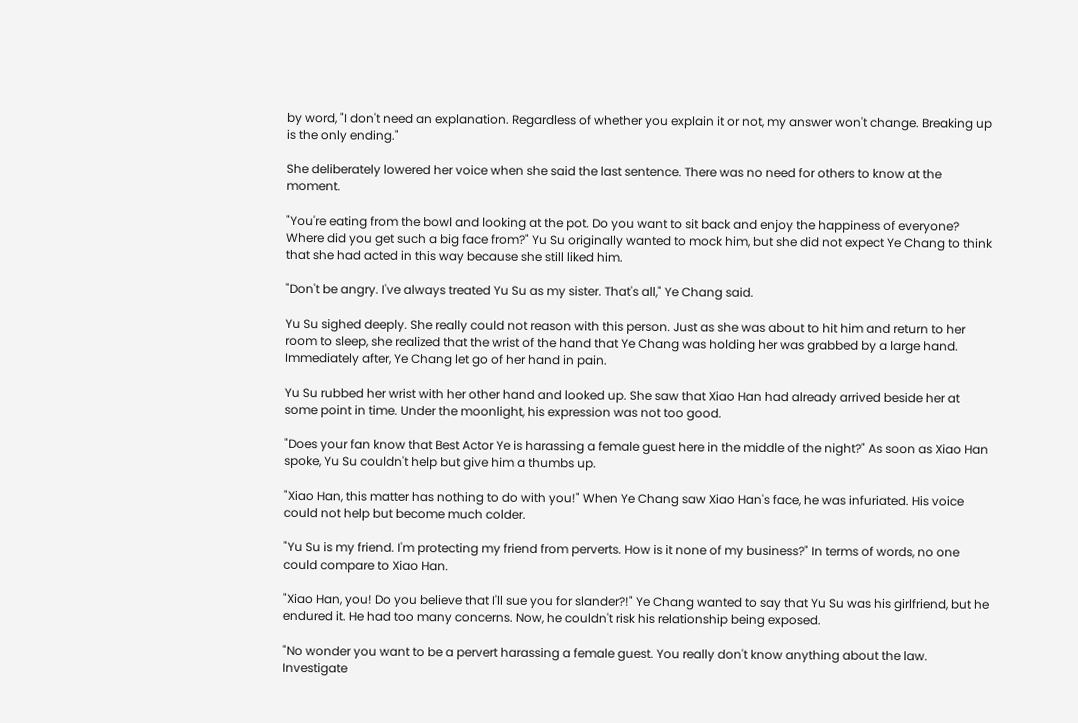by word, "I don't need an explanation. Regardless of whether you explain it or not, my answer won't change. Breaking up is the only ending."

She deliberately lowered her voice when she said the last sentence. There was no need for others to know at the moment.

"You're eating from the bowl and looking at the pot. Do you want to sit back and enjoy the happiness of everyone? Where did you get such a big face from?" Yu Su originally wanted to mock him, but she did not expect Ye Chang to think that she had acted in this way because she still liked him.

"Don't be angry. I've always treated Yu Su as my sister. That's all," Ye Chang said.

Yu Su sighed deeply. She really could not reason with this person. Just as she was about to hit him and return to her room to sleep, she realized that the wrist of the hand that Ye Chang was holding her was grabbed by a large hand. Immediately after, Ye Chang let go of her hand in pain.

Yu Su rubbed her wrist with her other hand and looked up. She saw that Xiao Han had already arrived beside her at some point in time. Under the moonlight, his expression was not too good.

"Does your fan know that Best Actor Ye is harassing a female guest here in the middle of the night?" As soon as Xiao Han spoke, Yu Su couldn't help but give him a thumbs up.

"Xiao Han, this matter has nothing to do with you!" When Ye Chang saw Xiao Han's face, he was infuriated. His voice could not help but become much colder.

"Yu Su is my friend. I'm protecting my friend from perverts. How is it none of my business?" In terms of words, no one could compare to Xiao Han.

"Xiao Han, you! Do you believe that I'll sue you for slander?!" Ye Chang wanted to say that Yu Su was his girlfriend, but he endured it. He had too many concerns. Now, he couldn't risk his relationship being exposed.

"No wonder you want to be a pervert harassing a female guest. You really don't know anything about the law. Investigate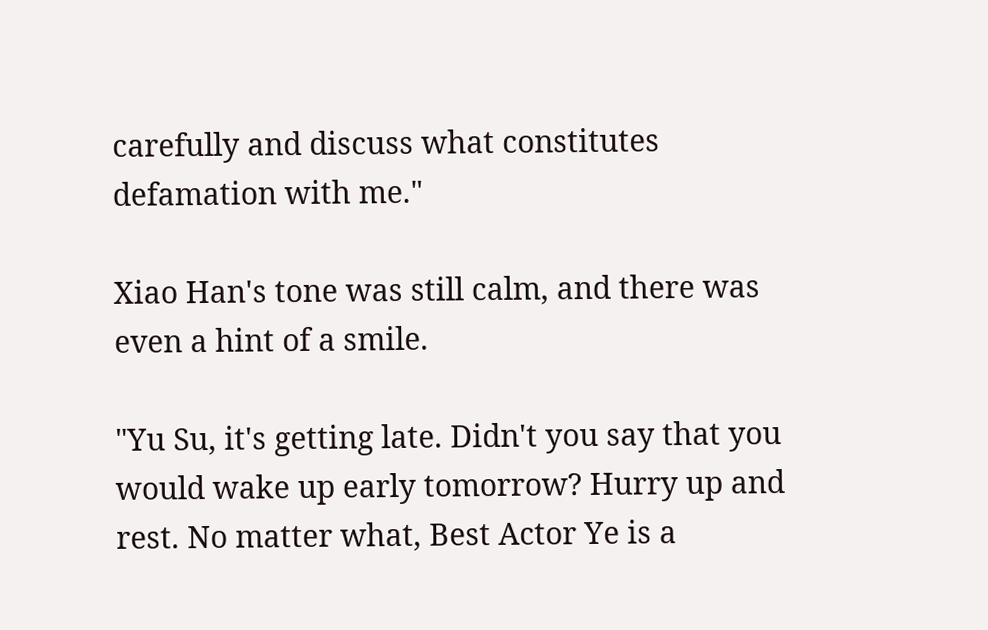carefully and discuss what constitutes defamation with me."

Xiao Han's tone was still calm, and there was even a hint of a smile.

"Yu Su, it's getting late. Didn't you say that you would wake up early tomorrow? Hurry up and rest. No matter what, Best Actor Ye is a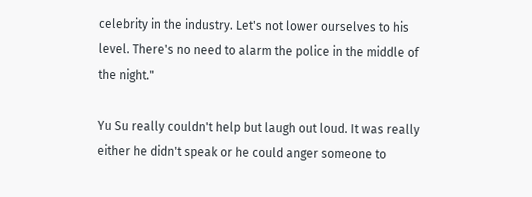celebrity in the industry. Let's not lower ourselves to his level. There's no need to alarm the police in the middle of the night."

Yu Su really couldn't help but laugh out loud. It was really either he didn't speak or he could anger someone to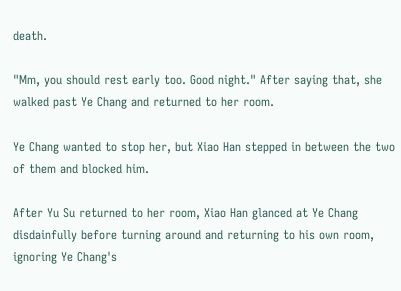death.

"Mm, you should rest early too. Good night." After saying that, she walked past Ye Chang and returned to her room.

Ye Chang wanted to stop her, but Xiao Han stepped in between the two of them and blocked him.

After Yu Su returned to her room, Xiao Han glanced at Ye Chang disdainfully before turning around and returning to his own room, ignoring Ye Chang's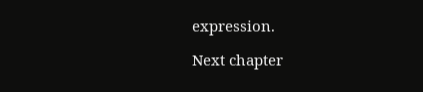expression.

Next chapter